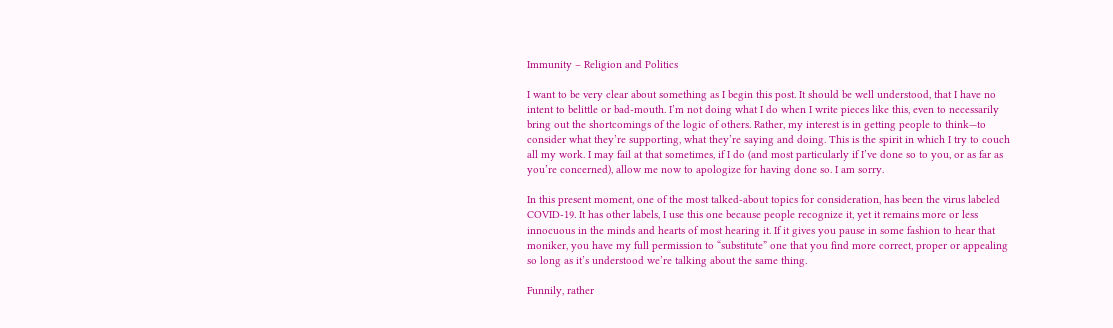Immunity – Religion and Politics

I want to be very clear about something as I begin this post. It should be well understood, that I have no intent to belittle or bad-mouth. I’m not doing what I do when I write pieces like this, even to necessarily bring out the shortcomings of the logic of others. Rather, my interest is in getting people to think—to consider what they’re supporting, what they’re saying and doing. This is the spirit in which I try to couch all my work. I may fail at that sometimes, if I do (and most particularly if I’ve done so to you, or as far as you’re concerned), allow me now to apologize for having done so. I am sorry.

In this present moment, one of the most talked-about topics for consideration, has been the virus labeled COVID-19. It has other labels, I use this one because people recognize it, yet it remains more or less innocuous in the minds and hearts of most hearing it. If it gives you pause in some fashion to hear that moniker, you have my full permission to “substitute” one that you find more correct, proper or appealing so long as it’s understood we’re talking about the same thing.

Funnily, rather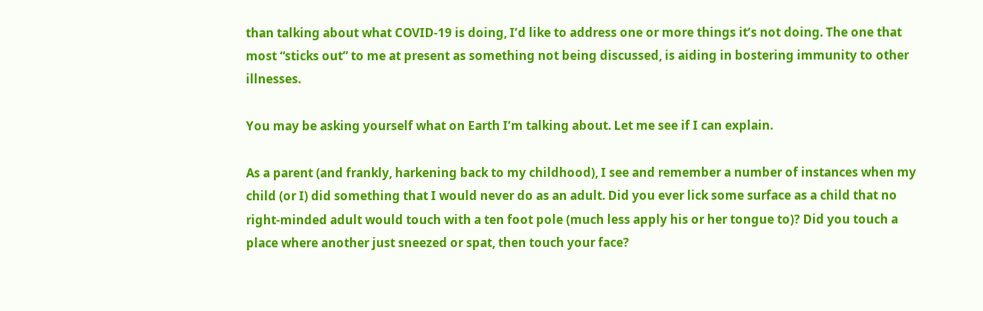than talking about what COVID-19 is doing, I’d like to address one or more things it’s not doing. The one that most “sticks out” to me at present as something not being discussed, is aiding in bostering immunity to other illnesses.

You may be asking yourself what on Earth I’m talking about. Let me see if I can explain.

As a parent (and frankly, harkening back to my childhood), I see and remember a number of instances when my child (or I) did something that I would never do as an adult. Did you ever lick some surface as a child that no right-minded adult would touch with a ten foot pole (much less apply his or her tongue to)? Did you touch a place where another just sneezed or spat, then touch your face?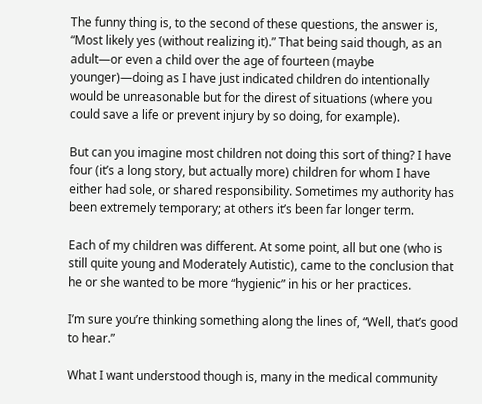The funny thing is, to the second of these questions, the answer is, “Most likely yes (without realizing it).” That being said though, as an adult—or even a child over the age of fourteen (maybe younger)—doing as I have just indicated children do intentionally would be unreasonable but for the direst of situations (where you could save a life or prevent injury by so doing, for example).

But can you imagine most children not doing this sort of thing? I have four (it’s a long story, but actually more) children for whom I have either had sole, or shared responsibility. Sometimes my authority has been extremely temporary; at others it’s been far longer term.

Each of my children was different. At some point, all but one (who is still quite young and Moderately Autistic), came to the conclusion that he or she wanted to be more “hygienic” in his or her practices.

I’m sure you’re thinking something along the lines of, “Well, that’s good to hear.”

What I want understood though is, many in the medical community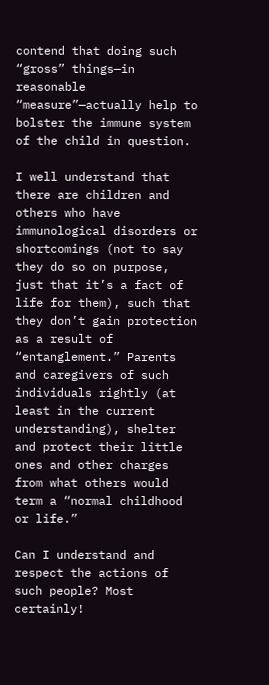contend that doing such “gross” things—in reasonable “measure”—actually help to bolster the immune system of the child in question.

I well understand that there are children and others who have immunological disorders or shortcomings (not to say they do so on purpose, just that it’s a fact of life for them), such that they don’t gain protection as a result of “entanglement.” Parents and caregivers of such individuals rightly (at least in the current understanding), shelter and protect their little ones and other charges from what others would term a “normal childhood or life.”

Can I understand and respect the actions of such people? Most certainly!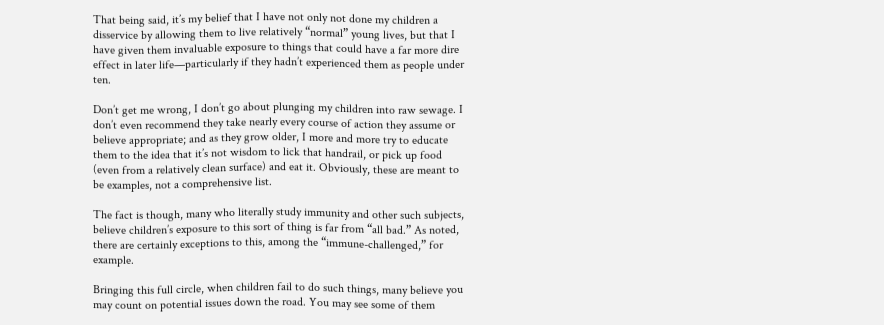That being said, it’s my belief that I have not only not done my children a disservice by allowing them to live relatively “normal” young lives, but that I have given them invaluable exposure to things that could have a far more dire effect in later life—particularly if they hadn’t experienced them as people under ten.

Don’t get me wrong, I don’t go about plunging my children into raw sewage. I don’t even recommend they take nearly every course of action they assume or believe appropriate; and as they grow older, I more and more try to educate them to the idea that it’s not wisdom to lick that handrail, or pick up food (even from a relatively clean surface) and eat it. Obviously, these are meant to be examples, not a comprehensive list.

The fact is though, many who literally study immunity and other such subjects, believe children’s exposure to this sort of thing is far from “all bad.” As noted, there are certainly exceptions to this, among the “immune-challenged,” for example.

Bringing this full circle, when children fail to do such things, many believe you may count on potential issues down the road. You may see some of them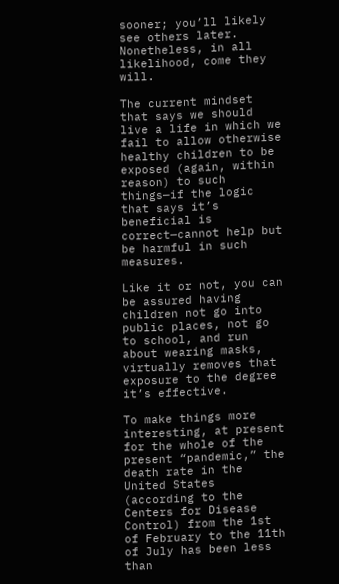sooner; you’ll likely see others later. Nonetheless, in all likelihood, come they will.

The current mindset that says we should live a life in which we fail to allow otherwise healthy children to be exposed (again, within reason) to such things—if the logic that says it’s beneficial is correct—cannot help but be harmful in such measures.

Like it or not, you can be assured having children not go into public places, not go to school, and run about wearing masks, virtually removes that exposure to the degree it’s effective.

To make things more interesting, at present for the whole of the present “pandemic,” the death rate in the United States (according to the Centers for Disease Control) from the 1st of February to the 11th of July has been less than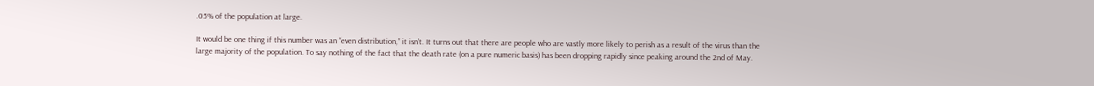.05% of the population at large.

It would be one thing if this number was an “even distribution,” it isn’t. It turns out that there are people who are vastly more likely to perish as a result of the virus than the large majority of the population. To say nothing of the fact that the death rate (on a pure numeric basis) has been dropping rapidly since peaking around the 2nd of May.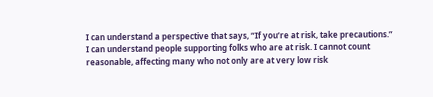I can understand a perspective that says, “If you’re at risk, take precautions.” I can understand people supporting folks who are at risk. I cannot count reasonable, affecting many who not only are at very low risk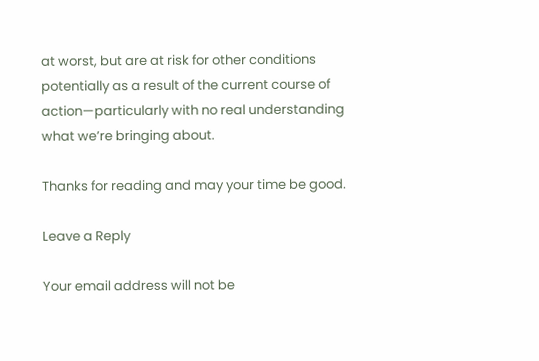at worst, but are at risk for other conditions potentially as a result of the current course of action—particularly with no real understanding what we’re bringing about.

Thanks for reading and may your time be good.

Leave a Reply

Your email address will not be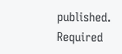published. Required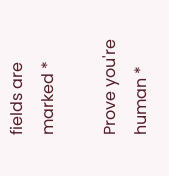fields are marked *

Prove you're human *